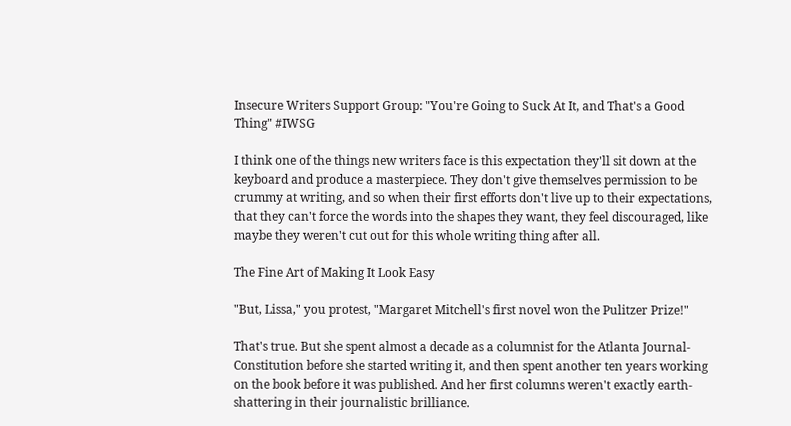Insecure Writers Support Group: "You're Going to Suck At It, and That's a Good Thing" #IWSG

I think one of the things new writers face is this expectation they'll sit down at the keyboard and produce a masterpiece. They don't give themselves permission to be crummy at writing, and so when their first efforts don't live up to their expectations, that they can't force the words into the shapes they want, they feel discouraged, like maybe they weren't cut out for this whole writing thing after all.

The Fine Art of Making It Look Easy

"But, Lissa," you protest, "Margaret Mitchell's first novel won the Pulitzer Prize!"

That's true. But she spent almost a decade as a columnist for the Atlanta Journal-Constitution before she started writing it, and then spent another ten years working on the book before it was published. And her first columns weren't exactly earth-shattering in their journalistic brilliance.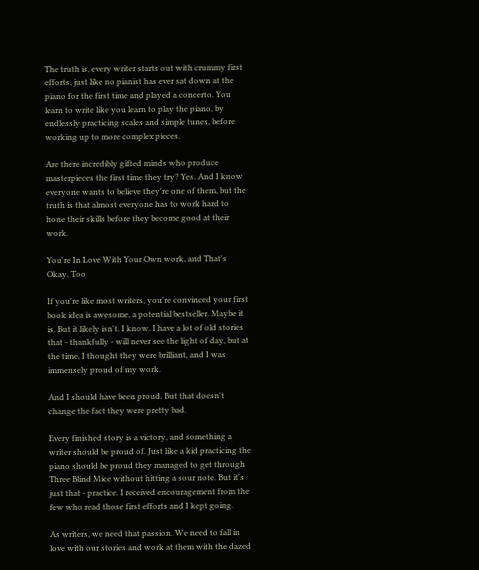The truth is, every writer starts out with crummy first efforts, just like no pianist has ever sat down at the piano for the first time and played a concerto. You learn to write like you learn to play the piano, by endlessly practicing scales and simple tunes, before working up to more complex pieces.

Are there incredibly gifted minds who produce masterpieces the first time they try? Yes. And I know everyone wants to believe they're one of them, but the truth is that almost everyone has to work hard to hone their skills before they become good at their work.

You're In Love With Your Own work, and That's Okay, Too

If you're like most writers, you're convinced your first book idea is awesome, a potential bestseller. Maybe it is. But it likely isn't. I know. I have a lot of old stories that - thankfully - will never see the light of day, but at the time, I thought they were brilliant, and I was immensely proud of my work.

And I should have been proud. But that doesn't change the fact they were pretty bad.

Every finished story is a victory, and something a writer should be proud of. Just like a kid practicing the piano should be proud they managed to get through Three Blind Mice without hitting a sour note. But it's just that - practice. I received encouragement from the few who read those first efforts and I kept going.

As writers, we need that passion. We need to fall in love with our stories and work at them with the dazed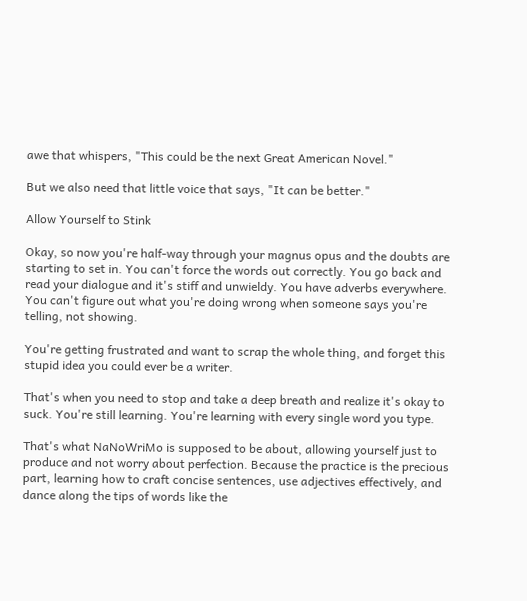awe that whispers, "This could be the next Great American Novel."

But we also need that little voice that says, "It can be better."

Allow Yourself to Stink

Okay, so now you're half-way through your magnus opus and the doubts are starting to set in. You can't force the words out correctly. You go back and read your dialogue and it's stiff and unwieldy. You have adverbs everywhere. You can't figure out what you're doing wrong when someone says you're telling, not showing.

You're getting frustrated and want to scrap the whole thing, and forget this stupid idea you could ever be a writer.

That's when you need to stop and take a deep breath and realize it's okay to suck. You're still learning. You're learning with every single word you type.

That's what NaNoWriMo is supposed to be about, allowing yourself just to produce and not worry about perfection. Because the practice is the precious part, learning how to craft concise sentences, use adjectives effectively, and dance along the tips of words like the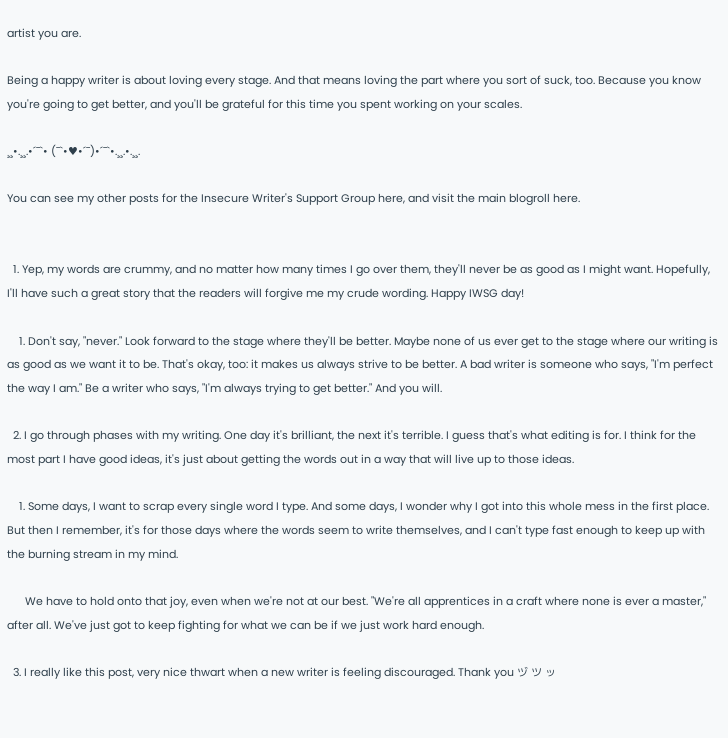artist you are.

Being a happy writer is about loving every stage. And that means loving the part where you sort of suck, too. Because you know you're going to get better, and you'll be grateful for this time you spent working on your scales.

¸¸•.¸¸.•´¯`• (¯`•♥•´¯)•´¯`•.¸¸.•.¸¸.

You can see my other posts for the Insecure Writer's Support Group here, and visit the main blogroll here.


  1. Yep, my words are crummy, and no matter how many times I go over them, they'll never be as good as I might want. Hopefully, I'll have such a great story that the readers will forgive me my crude wording. Happy IWSG day!

    1. Don't say, "never." Look forward to the stage where they'll be better. Maybe none of us ever get to the stage where our writing is as good as we want it to be. That's okay, too: it makes us always strive to be better. A bad writer is someone who says, "I'm perfect the way I am." Be a writer who says, "I'm always trying to get better." And you will.

  2. I go through phases with my writing. One day it's brilliant, the next it's terrible. I guess that's what editing is for. I think for the most part I have good ideas, it's just about getting the words out in a way that will live up to those ideas.

    1. Some days, I want to scrap every single word I type. And some days, I wonder why I got into this whole mess in the first place. But then I remember, it's for those days where the words seem to write themselves, and I can't type fast enough to keep up with the burning stream in my mind.

      We have to hold onto that joy, even when we're not at our best. "We're all apprentices in a craft where none is ever a master," after all. We've just got to keep fighting for what we can be if we just work hard enough.

  3. I really like this post, very nice thwart when a new writer is feeling discouraged. Thank you ヅ ツ ッ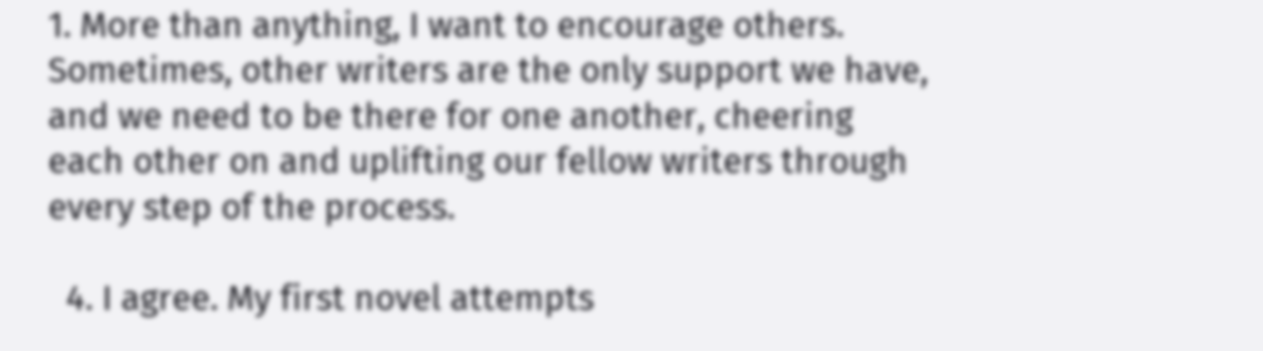1. More than anything, I want to encourage others. Sometimes, other writers are the only support we have, and we need to be there for one another, cheering each other on and uplifting our fellow writers through every step of the process.

  4. I agree. My first novel attempts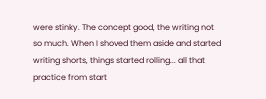were stinky. The concept good, the writing not so much. When I shoved them aside and started writing shorts, things started rolling... all that practice from start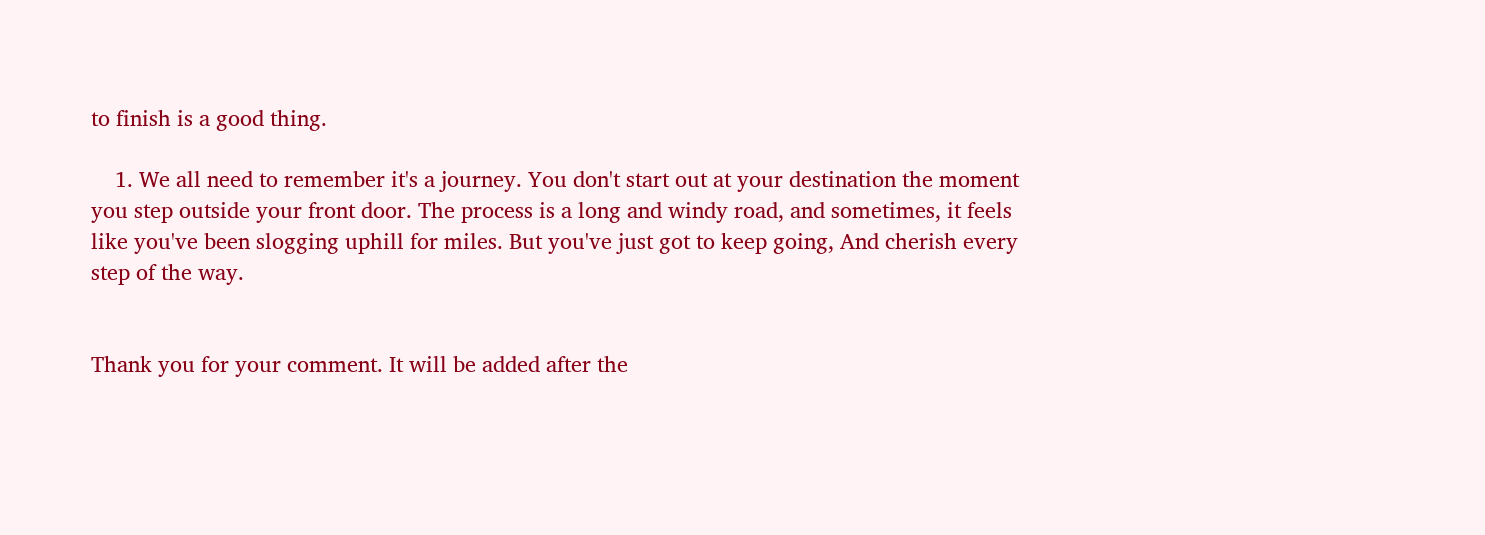to finish is a good thing.

    1. We all need to remember it's a journey. You don't start out at your destination the moment you step outside your front door. The process is a long and windy road, and sometimes, it feels like you've been slogging uphill for miles. But you've just got to keep going, And cherish every step of the way.


Thank you for your comment. It will be added after the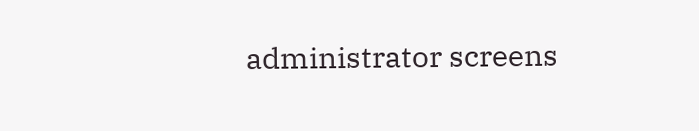administrator screens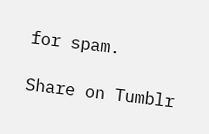for spam.

Share on Tumblr